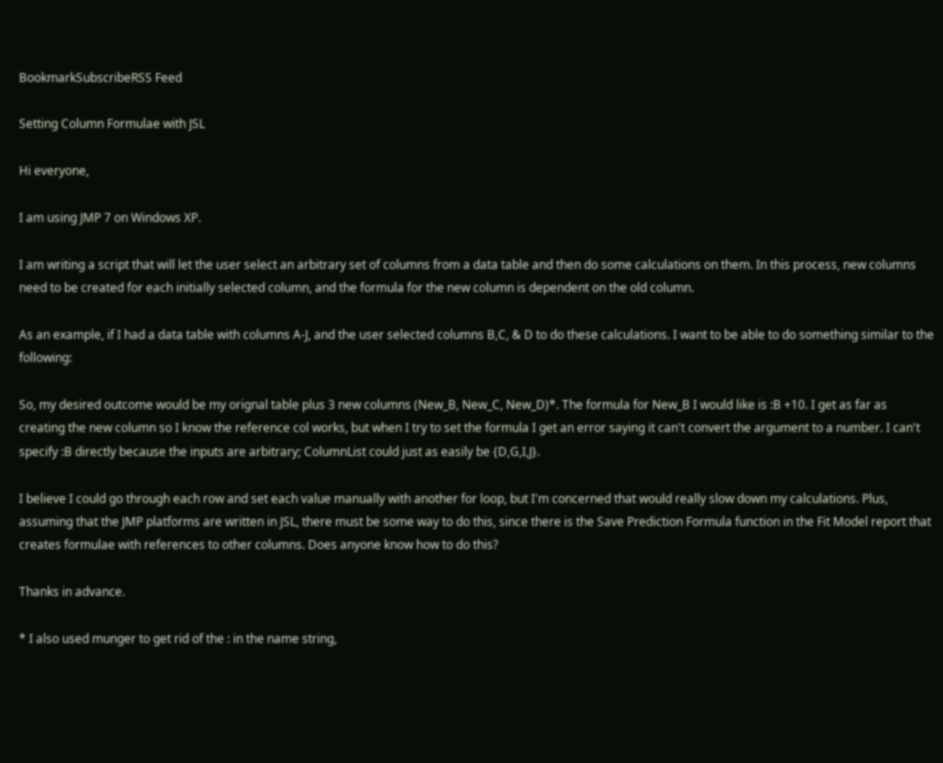BookmarkSubscribeRSS Feed

Setting Column Formulae with JSL

Hi everyone,

I am using JMP 7 on Windows XP.

I am writing a script that will let the user select an arbitrary set of columns from a data table and then do some calculations on them. In this process, new columns need to be created for each initially selected column, and the formula for the new column is dependent on the old column.

As an example, if I had a data table with columns A-J, and the user selected columns B,C, & D to do these calculations. I want to be able to do something similar to the following:

So, my desired outcome would be my orignal table plus 3 new columns (New_B, New_C, New_D)*. The formula for New_B I would like is :B +10. I get as far as creating the new column so I know the reference col works, but when I try to set the formula I get an error saying it can't convert the argument to a number. I can't specify :B directly because the inputs are arbitrary; ColumnList could just as easily be {D,G,I,J}.

I believe I could go through each row and set each value manually with another for loop, but I'm concerned that would really slow down my calculations. Plus, assuming that the JMP platforms are written in JSL, there must be some way to do this, since there is the Save Prediction Formula function in the Fit Model report that creates formulae with references to other columns. Does anyone know how to do this?

Thanks in advance.

* I also used munger to get rid of the : in the name string,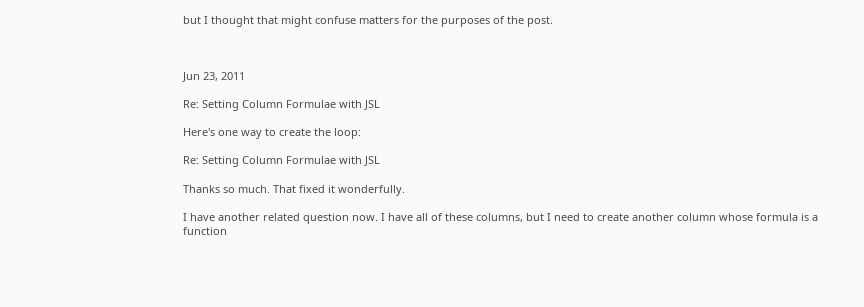but I thought that might confuse matters for the purposes of the post.



Jun 23, 2011

Re: Setting Column Formulae with JSL

Here's one way to create the loop:

Re: Setting Column Formulae with JSL

Thanks so much. That fixed it wonderfully.

I have another related question now. I have all of these columns, but I need to create another column whose formula is a function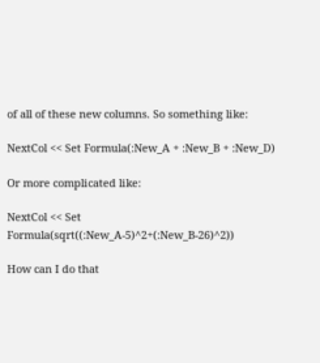of all of these new columns. So something like:

NextCol << Set Formula(:New_A + :New_B + :New_D)

Or more complicated like:

NextCol << Set Formula(sqrt((:New_A-5)^2+(:New_B-26)^2))

How can I do that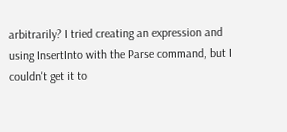arbitrarily? I tried creating an expression and using InsertInto with the Parse command, but I couldn't get it to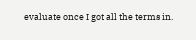evaluate once I got all the terms in.